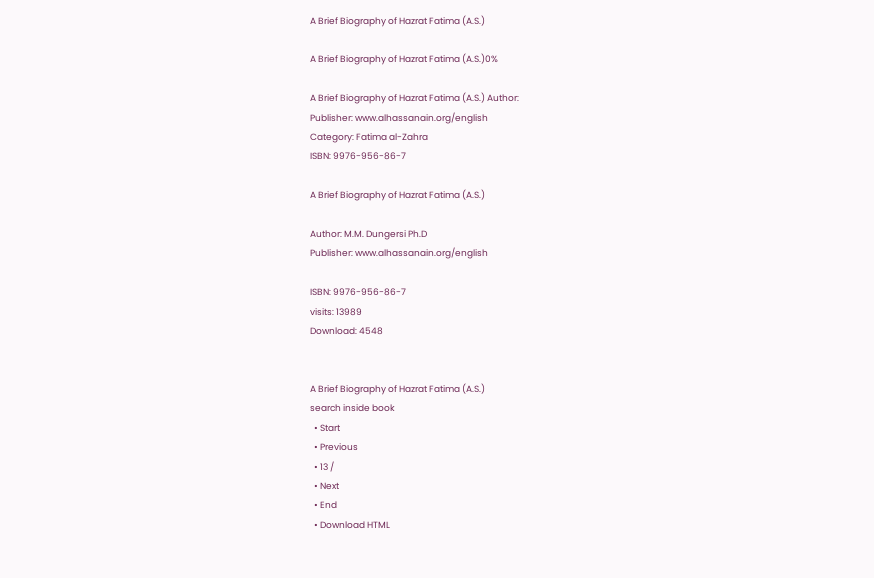A Brief Biography of Hazrat Fatima (A.S.)

A Brief Biography of Hazrat Fatima (A.S.)0%

A Brief Biography of Hazrat Fatima (A.S.) Author:
Publisher: www.alhassanain.org/english
Category: Fatima al-Zahra
ISBN: 9976-956-86-7

A Brief Biography of Hazrat Fatima (A.S.)

Author: M.M. Dungersi Ph.D
Publisher: www.alhassanain.org/english

ISBN: 9976-956-86-7
visits: 13989
Download: 4548


A Brief Biography of Hazrat Fatima (A.S.)
search inside book
  • Start
  • Previous
  • 13 /
  • Next
  • End
  • Download HTML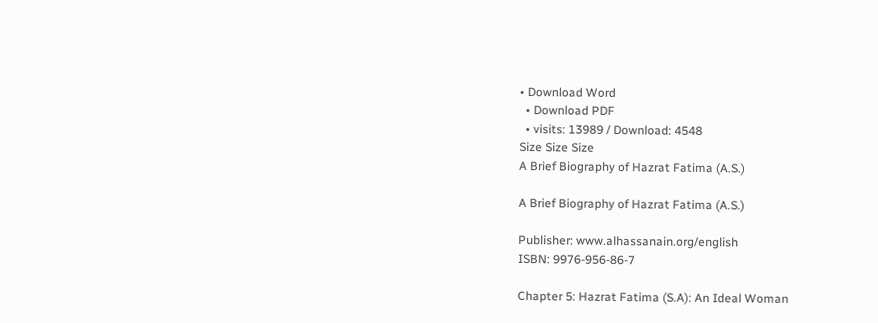• Download Word
  • Download PDF
  • visits: 13989 / Download: 4548
Size Size Size
A Brief Biography of Hazrat Fatima (A.S.)

A Brief Biography of Hazrat Fatima (A.S.)

Publisher: www.alhassanain.org/english
ISBN: 9976-956-86-7

Chapter 5: Hazrat Fatima (S.A): An Ideal Woman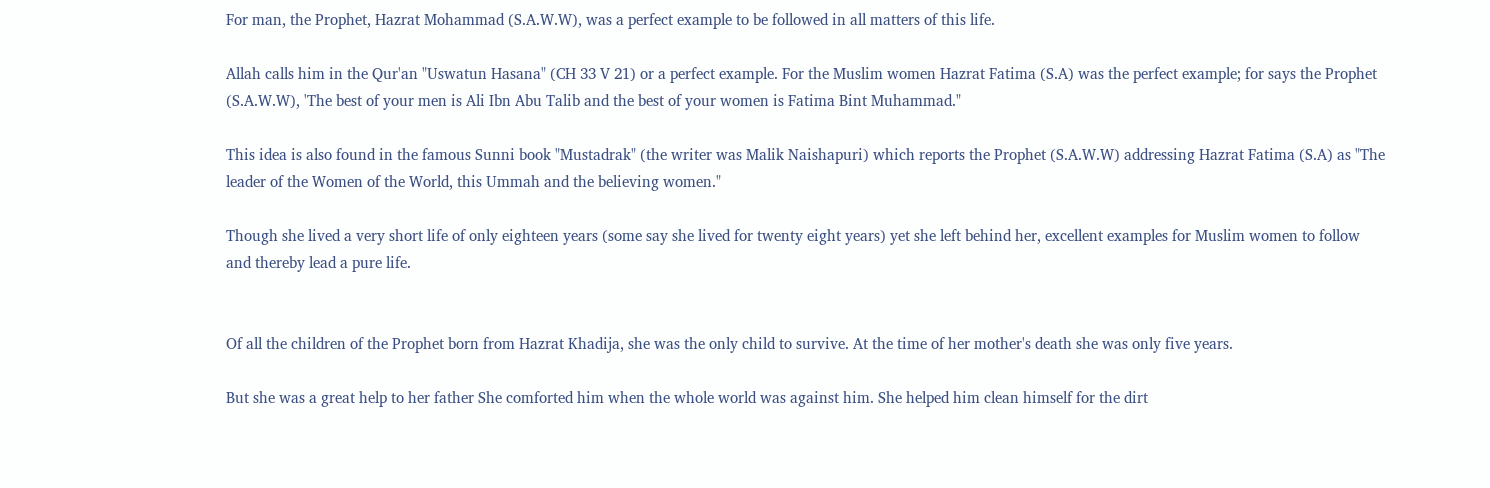For man, the Prophet, Hazrat Mohammad (S.A.W.W), was a perfect example to be followed in all matters of this life.

Allah calls him in the Qur'an "Uswatun Hasana" (CH 33 V 21) or a perfect example. For the Muslim women Hazrat Fatima (S.A) was the perfect example; for says the Prophet (S.A.W.W), 'The best of your men is Ali Ibn Abu Talib and the best of your women is Fatima Bint Muhammad."

This idea is also found in the famous Sunni book "Mustadrak" (the writer was Malik Naishapuri) which reports the Prophet (S.A.W.W) addressing Hazrat Fatima (S.A) as "The leader of the Women of the World, this Ummah and the believing women."

Though she lived a very short life of only eighteen years (some say she lived for twenty eight years) yet she left behind her, excellent examples for Muslim women to follow and thereby lead a pure life.


Of all the children of the Prophet born from Hazrat Khadija, she was the only child to survive. At the time of her mother's death she was only five years.

But she was a great help to her father She comforted him when the whole world was against him. She helped him clean himself for the dirt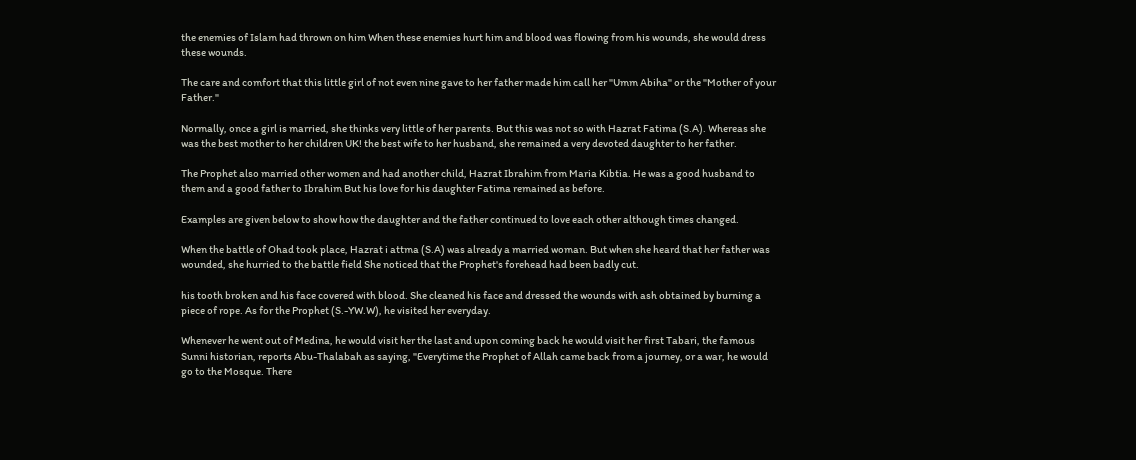the enemies of Islam had thrown on him When these enemies hurt him and blood was flowing from his wounds, she would dress these wounds.

The care and comfort that this little girl of not even nine gave to her father made him call her "Umm Abiha" or the "Mother of your Father."

Normally, once a girl is married, she thinks very little of her parents. But this was not so with Hazrat Fatima (S.A). Whereas she was the best mother to her children UK! the best wife to her husband, she remained a very devoted daughter to her father.

The Prophet also married other women and had another child, Hazrat Ibrahim from Maria Kibtia. He was a good husband to them and a good father to Ibrahim But his love for his daughter Fatima remained as before.

Examples are given below to show how the daughter and the father continued to love each other although times changed.

When the battle of Ohad took place, Hazrat i attma (S.A) was already a married woman. But when she heard that her father was wounded, she hurried to the battle field She noticed that the Prophet's forehead had been badly cut.

his tooth broken and his face covered with blood. She cleaned his face and dressed the wounds with ash obtained by burning a piece of rope. As for the Prophet (S.-YW.W), he visited her everyday.

Whenever he went out of Medina, he would visit her the last and upon coming back he would visit her first Tabari, the famous Sunni historian, reports Abu-Thalabah as saying, "Everytime the Prophet of Allah came back from a journey, or a war, he would go to the Mosque. There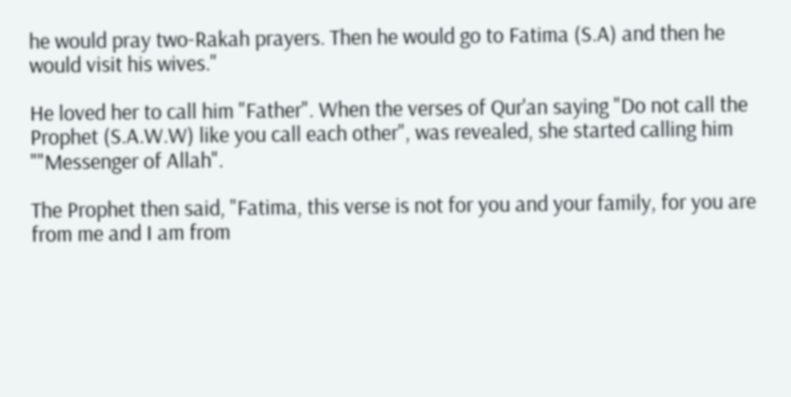he would pray two-Rakah prayers. Then he would go to Fatima (S.A) and then he would visit his wives."

He loved her to call him "Father". When the verses of Qur'an saying "Do not call the Prophet (S.A.W.W) like you call each other", was revealed, she started calling him ""Messenger of Allah".

The Prophet then said, "Fatima, this verse is not for you and your family, for you are from me and I am from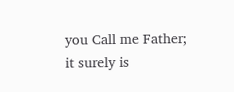you Call me Father; it surely is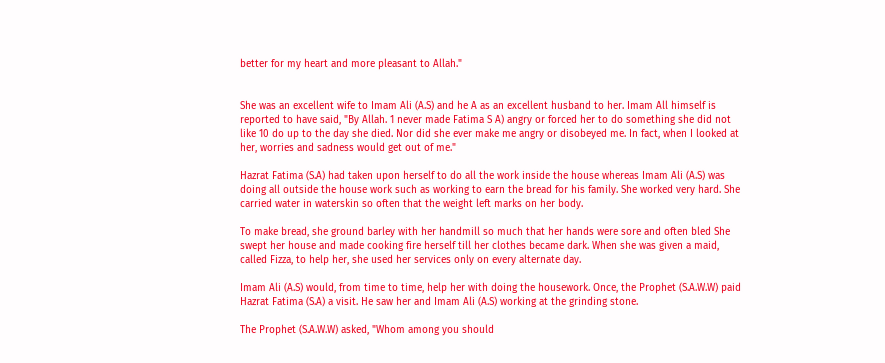better for my heart and more pleasant to Allah."


She was an excellent wife to Imam Ali (A.S) and he A as an excellent husband to her. Imam All himself is reported to have said, "By Allah. 1 never made Fatima S A) angry or forced her to do something she did not like 10 do up to the day she died. Nor did she ever make me angry or disobeyed me. In fact, when I looked at her, worries and sadness would get out of me."

Hazrat Fatima (S.A) had taken upon herself to do all the work inside the house whereas Imam Ali (A.S) was doing all outside the house work such as working to earn the bread for his family. She worked very hard. She carried water in waterskin so often that the weight left marks on her body.

To make bread, she ground barley with her handmill so much that her hands were sore and often bled She swept her house and made cooking fire herself till her clothes became dark. When she was given a maid, called Fizza, to help her, she used her services only on every alternate day.

Imam Ali (A.S) would, from time to time, help her with doing the housework. Once, the Prophet (S.A.W.W) paid Hazrat Fatima (S.A) a visit. He saw her and Imam Ali (A.S) working at the grinding stone.

The Prophet (S.A.W.W) asked, "Whom among you should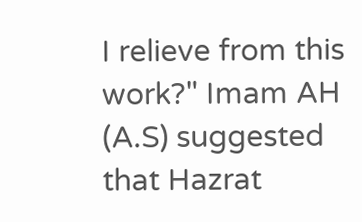I relieve from this work?" Imam AH (A.S) suggested that Hazrat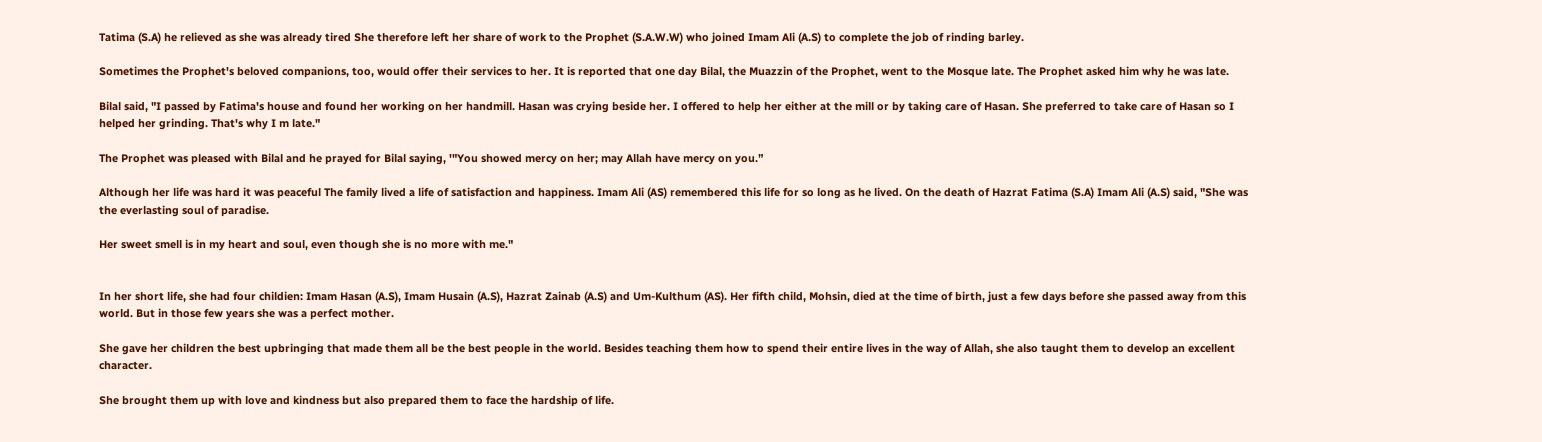Tatima (S.A) he relieved as she was already tired She therefore left her share of work to the Prophet (S.A.W.W) who joined Imam Ali (A.S) to complete the job of rinding barley.

Sometimes the Prophet's beloved companions, too, would offer their services to her. It is reported that one day Bilal, the Muazzin of the Prophet, went to the Mosque late. The Prophet asked him why he was late.

Bilal said, "I passed by Fatima's house and found her working on her handmill. Hasan was crying beside her. I offered to help her either at the mill or by taking care of Hasan. She preferred to take care of Hasan so I helped her grinding. That's why I m late."

The Prophet was pleased with Bilal and he prayed for Bilal saying, '"You showed mercy on her; may Allah have mercy on you.”

Although her life was hard it was peaceful The family lived a life of satisfaction and happiness. Imam Ali (AS) remembered this life for so long as he lived. On the death of Hazrat Fatima (S.A) Imam Ali (A.S) said, "She was the everlasting soul of paradise.

Her sweet smell is in my heart and soul, even though she is no more with me."


In her short life, she had four childien: Imam Hasan (A.S), Imam Husain (A.S), Hazrat Zainab (A.S) and Um-Kulthum (AS). Her fifth child, Mohsin, died at the time of birth, just a few days before she passed away from this world. But in those few years she was a perfect mother.

She gave her children the best upbringing that made them all be the best people in the world. Besides teaching them how to spend their entire lives in the way of Allah, she also taught them to develop an excellent character.

She brought them up with love and kindness but also prepared them to face the hardship of life.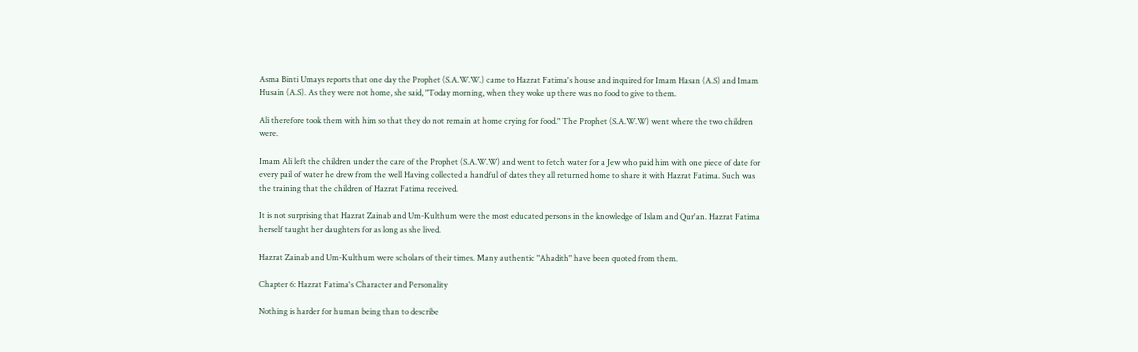Asma Binti Umays reports that one day the Prophet (S.A.W.W.) came to Hazrat Fatima's house and inquired for Imam Hasan (A.S) and Imam Husain (A.S). As they were not home, she said, "Today morning, when they woke up there was no food to give to them.

Ali therefore took them with him so that they do not remain at home crying for food." The Prophet (S.A.W.W) went where the two children were.

Imam Ali left the children under the care of the Prophet (S.A.W.W) and went to fetch water for a Jew who paid him with one piece of date for every pail of water he drew from the well Having collected a handful of dates they all returned home to share it with Hazrat Fatima. Such was the training that the children of Hazrat Fatima received.

It is not surprising that Hazrat Zainab and Um-Kulthum were the most educated persons in the knowledge of Islam and Qur'an. Hazrat Fatima herself taught her daughters for as long as she lived.

Hazrat Zainab and Um-Kulthum were scholars of their times. Many authentic "Ahadith" have been quoted from them.

Chapter 6: Hazrat Fatima's Character and Personality

Nothing is harder for human being than to describe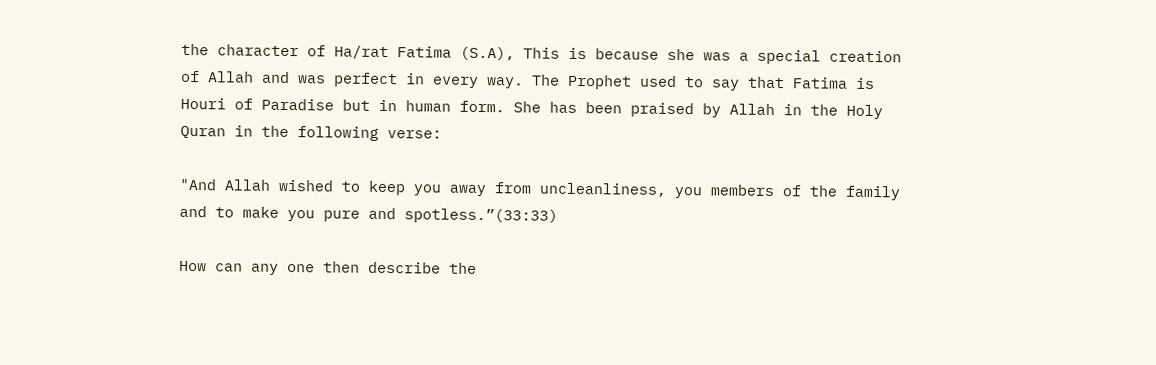the character of Ha/rat Fatima (S.A), This is because she was a special creation of Allah and was perfect in every way. The Prophet used to say that Fatima is Houri of Paradise but in human form. She has been praised by Allah in the Holy Quran in the following verse:

"And Allah wished to keep you away from uncleanliness, you members of the family and to make you pure and spotless.”(33:33)

How can any one then describe the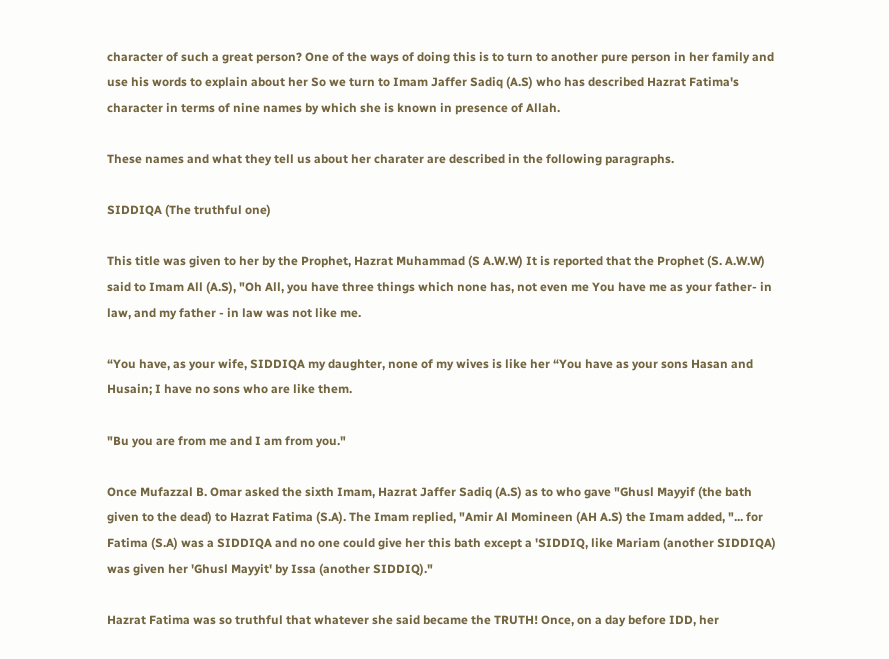character of such a great person? One of the ways of doing this is to turn to another pure person in her family and use his words to explain about her So we turn to Imam Jaffer Sadiq (A.S) who has described Hazrat Fatima's character in terms of nine names by which she is known in presence of Allah.

These names and what they tell us about her charater are described in the following paragraphs.

SIDDIQA (The truthful one)

This title was given to her by the Prophet, Hazrat Muhammad (S A.W.W) It is reported that the Prophet (S. A.W.W) said to Imam All (A.S), "Oh All, you have three things which none has, not even me You have me as your father- in law, and my father - in law was not like me.

“You have, as your wife, SIDDIQA my daughter, none of my wives is like her “You have as your sons Hasan and Husain; I have no sons who are like them.

"Bu you are from me and I am from you."

Once Mufazzal B. Omar asked the sixth Imam, Hazrat Jaffer Sadiq (A.S) as to who gave "Ghusl Mayyif (the bath given to the dead) to Hazrat Fatima (S.A). The Imam replied, "Amir Al Momineen (AH A.S) the Imam added, "... for Fatima (S.A) was a SIDDIQA and no one could give her this bath except a 'SIDDIQ, like Mariam (another SIDDIQA) was given her 'Ghusl Mayyit' by Issa (another SIDDIQ)."

Hazrat Fatima was so truthful that whatever she said became the TRUTH! Once, on a day before IDD, her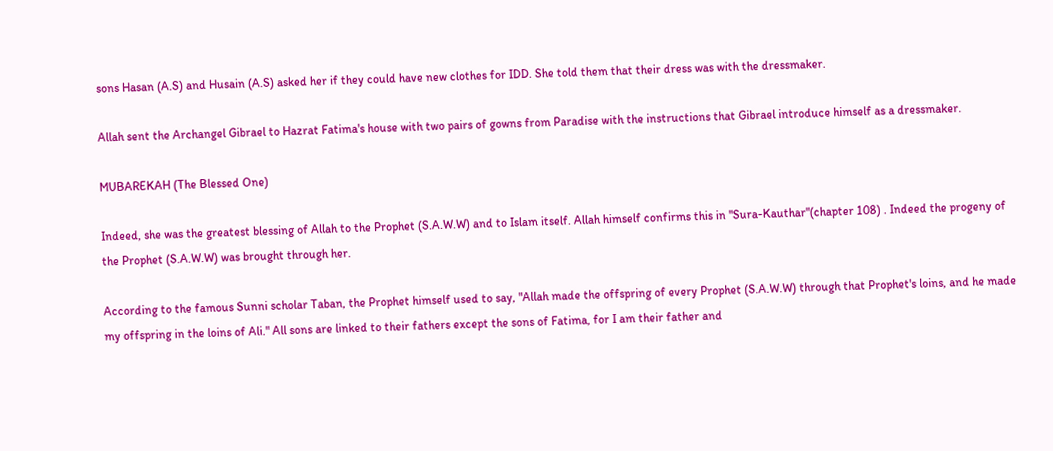sons Hasan (A.S) and Husain (A.S) asked her if they could have new clothes for IDD. She told them that their dress was with the dressmaker.

Allah sent the Archangel Gibrael to Hazrat Fatima's house with two pairs of gowns from Paradise with the instructions that Gibrael introduce himself as a dressmaker.

MUBAREKAH (The Blessed One)

Indeed, she was the greatest blessing of Allah to the Prophet (S.A.W.W) and to Islam itself. Allah himself confirms this in "Sura-Kauthar"(chapter 108) . Indeed the progeny of the Prophet (S.A.W.W) was brought through her.

According to the famous Sunni scholar Taban, the Prophet himself used to say, "Allah made the offspring of every Prophet (S.A.W.W) through that Prophet's loins, and he made my offspring in the loins of Ali." All sons are linked to their fathers except the sons of Fatima, for I am their father and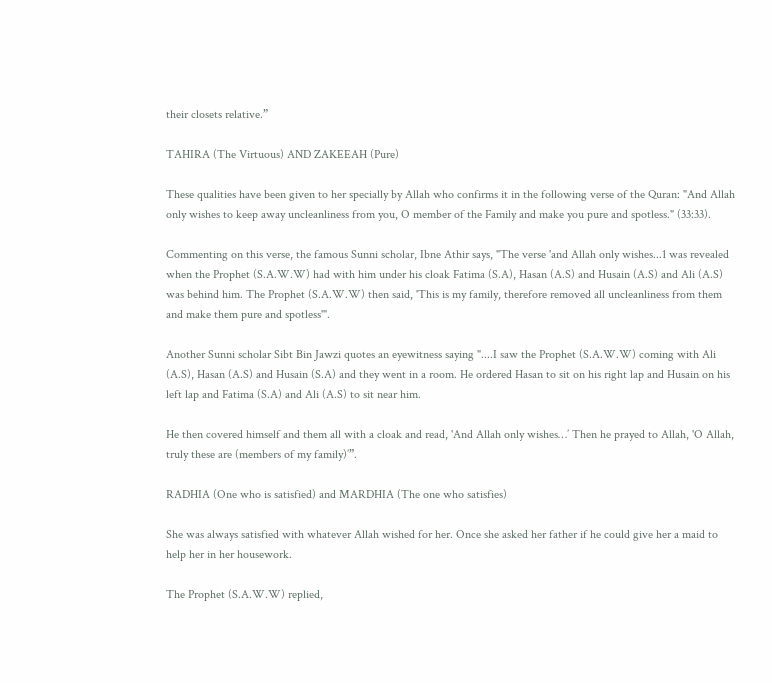their closets relative.”

TAHIRA (The Virtuous) AND ZAKEEAH (Pure)

These qualities have been given to her specially by Allah who confirms it in the following verse of the Quran: "And Allah only wishes to keep away uncleanliness from you, O member of the Family and make you pure and spotless." (33:33).

Commenting on this verse, the famous Sunni scholar, Ibne Athir says, "The verse 'and Allah only wishes...1 was revealed when the Prophet (S.A.W.W) had with him under his cloak Fatima (S.A), Hasan (A.S) and Husain (A.S) and Ali (A.S) was behind him. The Prophet (S.A.W.W) then said, 'This is my family, therefore removed all uncleanliness from them and make them pure and spotless'".

Another Sunni scholar Sibt Bin Jawzi quotes an eyewitness saying "....I saw the Prophet (S.A.W.W) coming with Ali (A.S), Hasan (A.S) and Husain (S.A) and they went in a room. He ordered Hasan to sit on his right lap and Husain on his left lap and Fatima (S.A) and Ali (A.S) to sit near him.

He then covered himself and them all with a cloak and read, 'And Allah only wishes…’ Then he prayed to Allah, 'O Allah, truly these are (members of my family)’”.

RADHIA (One who is satisfied) and MARDHIA (The one who satisfies)

She was always satisfied with whatever Allah wished for her. Once she asked her father if he could give her a maid to help her in her housework.

The Prophet (S.A.W.W) replied,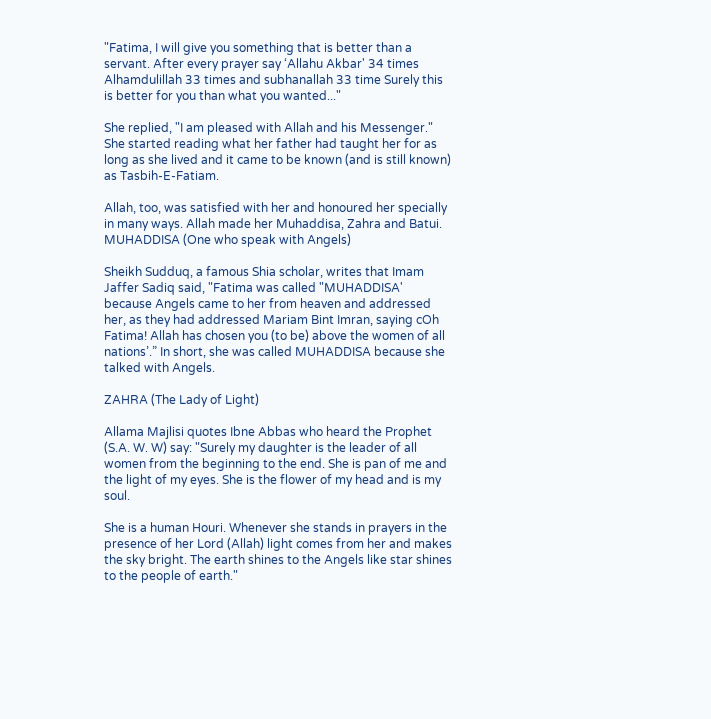"Fatima, I will give you something that is better than a servant. After every prayer say ‘Allahu Akbar' 34 times Alhamdulillah 33 times and subhanallah 33 time Surely this is better for you than what you wanted..."

She replied, "I am pleased with Allah and his Messenger." She started reading what her father had taught her for as long as she lived and it came to be known (and is still known) as Tasbih-E-Fatiam.

Allah, too, was satisfied with her and honoured her specially in many ways. Allah made her Muhaddisa, Zahra and Batui. MUHADDISA (One who speak with Angels)

Sheikh Sudduq, a famous Shia scholar, writes that Imam Jaffer Sadiq said, "Fatima was called "MUHADDISA' because Angels came to her from heaven and addressed her, as they had addressed Mariam Bint Imran, saying cOh Fatima! Allah has chosen you (to be) above the women of all nations’.” In short, she was called MUHADDISA because she talked with Angels.

ZAHRA (The Lady of Light)

Allama Majlisi quotes Ibne Abbas who heard the Prophet (S.A. W. W) say: "Surely my daughter is the leader of all women from the beginning to the end. She is pan of me and the light of my eyes. She is the flower of my head and is my soul.

She is a human Houri. Whenever she stands in prayers in the presence of her Lord (Allah) light comes from her and makes the sky bright. The earth shines to the Angels like star shines to the people of earth."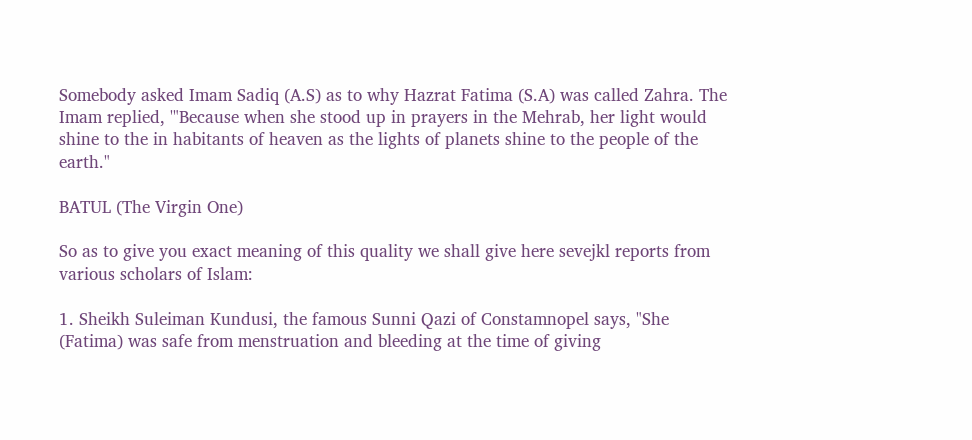Somebody asked Imam Sadiq (A.S) as to why Hazrat Fatima (S.A) was called Zahra. The Imam replied, '"Because when she stood up in prayers in the Mehrab, her light would shine to the in habitants of heaven as the lights of planets shine to the people of the earth."

BATUL (The Virgin One)

So as to give you exact meaning of this quality we shall give here sevejkl reports from various scholars of Islam:

1. Sheikh Suleiman Kundusi, the famous Sunni Qazi of Constamnopel says, "She (Fatima) was safe from menstruation and bleeding at the time of giving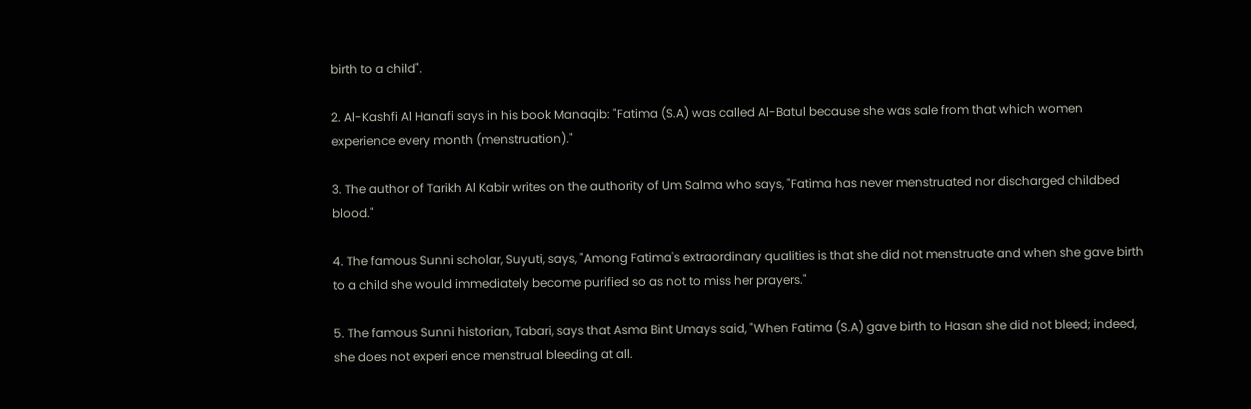birth to a child".

2. Al-Kashfi Al Hanafi says in his book Manaqib: "Fatima (S.A) was called Al-Batul because she was sale from that which women experience every month (menstruation)."

3. The author of Tarikh Al Kabir writes on the authority of Um Salma who says, "Fatima has never menstruated nor discharged childbed blood."

4. The famous Sunni scholar, Suyuti, says, "Among Fatima's extraordinary qualities is that she did not menstruate and when she gave birth to a child she would immediately become purified so as not to miss her prayers."

5. The famous Sunni historian, Tabari, says that Asma Bint Umays said, "When Fatima (S.A) gave birth to Hasan she did not bleed; indeed, she does not experi ence menstrual bleeding at all.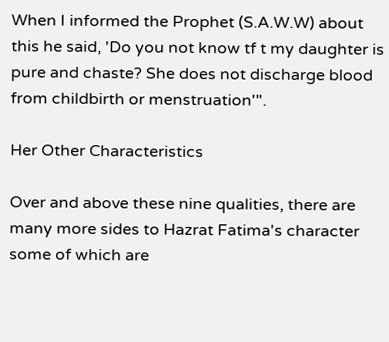When I informed the Prophet (S.A.W.W) about this he said, 'Do you not know tf t my daughter is pure and chaste? She does not discharge blood from childbirth or menstruation'".

Her Other Characteristics

Over and above these nine qualities, there are many more sides to Hazrat Fatima's character some of which are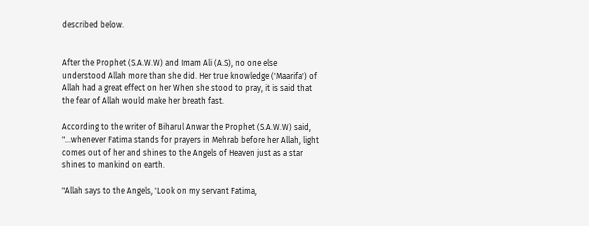described below.


After the Prophet (S.A.W.W) and Imam Ali (A.S), no one else understood Allah more than she did. Her true knowledge ('Maarifa') of Allah had a great effect on her When she stood to pray, it is said that the fear of Allah would make her breath fast.

According to the writer of Biharul Anwar the Prophet (S.A.W.W) said, "...whenever Fatima stands for prayers in Mehrab before her Allah, light comes out of her and shines to the Angels of Heaven just as a star shines to mankind on earth.

"Allah says to the Angels, 'Look on my servant Fatima,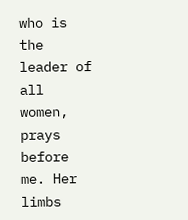who is the leader of all women, prays before me. Her limbs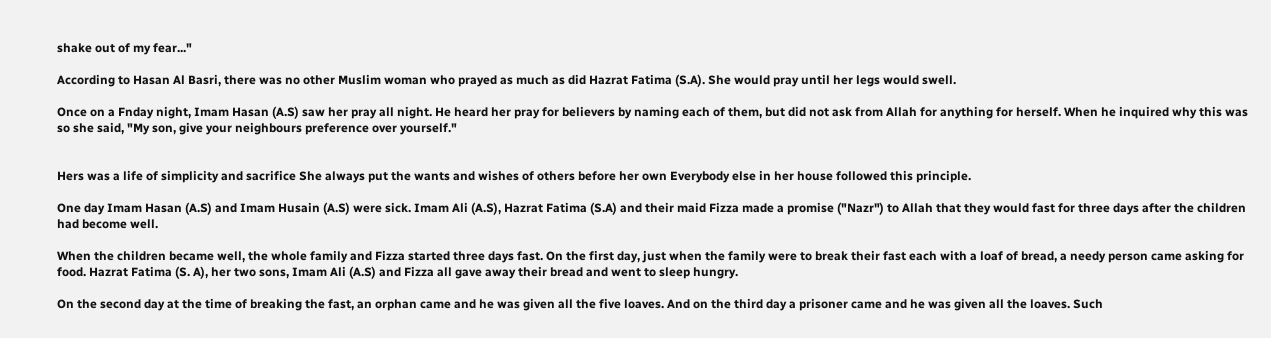shake out of my fear..."

According to Hasan Al Basri, there was no other Muslim woman who prayed as much as did Hazrat Fatima (S.A). She would pray until her legs would swell.

Once on a Fnday night, Imam Hasan (A.S) saw her pray all night. He heard her pray for believers by naming each of them, but did not ask from Allah for anything for herself. When he inquired why this was so she said, "My son, give your neighbours preference over yourself."


Hers was a life of simplicity and sacrifice She always put the wants and wishes of others before her own Everybody else in her house followed this principle.

One day Imam Hasan (A.S) and Imam Husain (A.S) were sick. Imam Ali (A.S), Hazrat Fatima (S.A) and their maid Fizza made a promise ("Nazr") to Allah that they would fast for three days after the children had become well.

When the children became well, the whole family and Fizza started three days fast. On the first day, just when the family were to break their fast each with a loaf of bread, a needy person came asking for food. Hazrat Fatima (S. A), her two sons, Imam Ali (A.S) and Fizza all gave away their bread and went to sleep hungry.

On the second day at the time of breaking the fast, an orphan came and he was given all the five loaves. And on the third day a prisoner came and he was given all the loaves. Such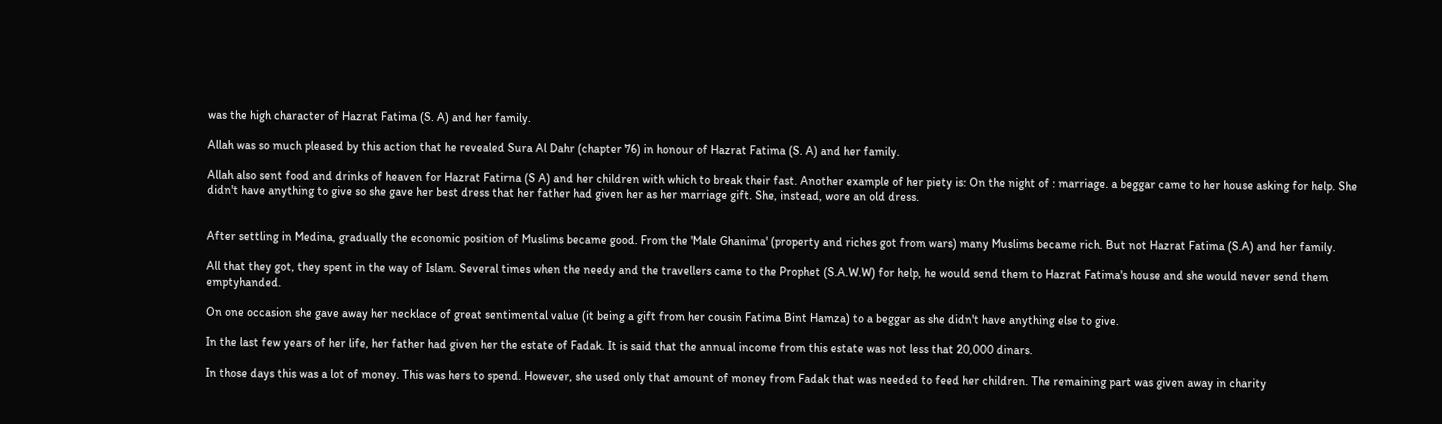was the high character of Hazrat Fatima (S. A) and her family.

Allah was so much pleased by this action that he revealed Sura Al Dahr (chapter 76) in honour of Hazrat Fatima (S. A) and her family.

Allah also sent food and drinks of heaven for Hazrat Fatirna (S A) and her children with which to break their fast. Another example of her piety is: On the night of : marriage. a beggar came to her house asking for help. She didn't have anything to give so she gave her best dress that her father had given her as her marriage gift. She, instead, wore an old dress.


After settling in Medina, gradually the economic position of Muslims became good. From the 'Male Ghanima' (property and riches got from wars) many Muslims became rich. But not Hazrat Fatima (S.A) and her family.

All that they got, they spent in the way of Islam. Several times when the needy and the travellers came to the Prophet (S.A.W.W) for help, he would send them to Hazrat Fatima's house and she would never send them emptyhanded.

On one occasion she gave away her necklace of great sentimental value (it being a gift from her cousin Fatima Bint Hamza) to a beggar as she didn't have anything else to give.

In the last few years of her life, her father had given her the estate of Fadak. It is said that the annual income from this estate was not less that 20,000 dinars.

In those days this was a lot of money. This was hers to spend. However, she used only that amount of money from Fadak that was needed to feed her children. The remaining part was given away in charity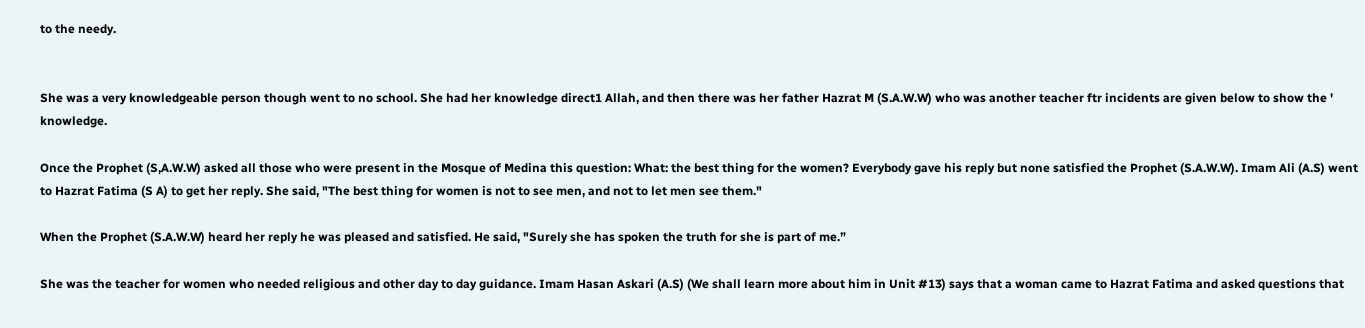to the needy.


She was a very knowledgeable person though went to no school. She had her knowledge direct1 Allah, and then there was her father Hazrat M (S.A.W.W) who was another teacher ftr incidents are given below to show the ' knowledge.

Once the Prophet (S,A.W.W) asked all those who were present in the Mosque of Medina this question: What: the best thing for the women? Everybody gave his reply but none satisfied the Prophet (S.A.W.W). Imam Ali (A.S) went to Hazrat Fatima (S A) to get her reply. She said, "The best thing for women is not to see men, and not to let men see them."

When the Prophet (S.A.W.W) heard her reply he was pleased and satisfied. He said, "Surely she has spoken the truth for she is part of me.”

She was the teacher for women who needed religious and other day to day guidance. Imam Hasan Askari (A.S) (We shall learn more about him in Unit #13) says that a woman came to Hazrat Fatima and asked questions that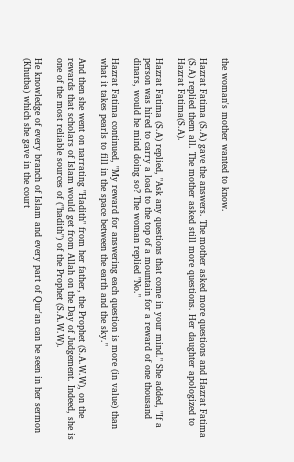the woman's mother wanted to know.

Hazrat Fatima (S.A) gave the answers. The mother asked more questions and Hazrat Fatima (S.A) replied them all. The mother asked still more questions. Her daughter apologized to Hazrat Fatima(S.A).

Hazrat Fatima (S.A) replied, "Ask any questions that come in your mind." She added, "If a person was hired to carry a load to the top of a mountain for a reward of one thousand dinars, would he mind doing so? The woman replied "No."

Hazrat Fatima continued, "My reward for answering each question is more (in value) than what it takes pearls to fill in the space between the earth and the sky."

And then she went on narrating "Hadith" from her father, the Prophet (S.A.W.W), on the rewards that scholars of Islam would get from Allah on the Day of Judgement. Indeed, she is one of the most reliable sources of ("hadith") of the Prophet (S.A.W.W).

He knowledge of every branch of Islam and every part of Qur'an can be seen in her sermon (Khutba) which she gave in the court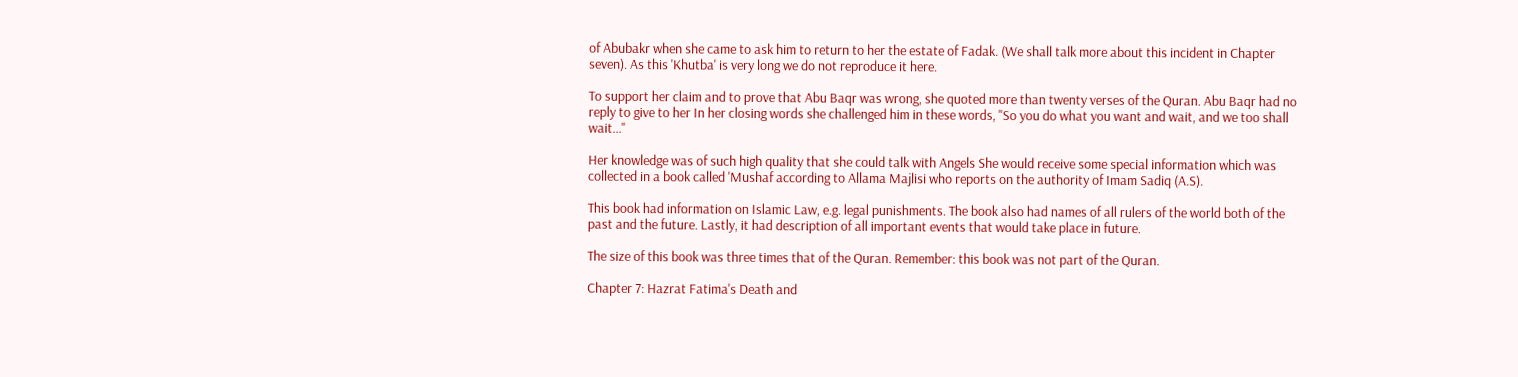of Abubakr when she came to ask him to return to her the estate of Fadak. (We shall talk more about this incident in Chapter seven). As this 'Khutba' is very long we do not reproduce it here.

To support her claim and to prove that Abu Baqr was wrong, she quoted more than twenty verses of the Quran. Abu Baqr had no reply to give to her In her closing words she challenged him in these words, "So you do what you want and wait, and we too shall wait..."

Her knowledge was of such high quality that she could talk with Angels She would receive some special information which was collected in a book called 'Mushaf according to Allama Majlisi who reports on the authority of Imam Sadiq (A.S).

This book had information on Islamic Law, e.g. legal punishments. The book also had names of all rulers of the world both of the past and the future. Lastly, it had description of all important events that would take place in future.

The size of this book was three times that of the Quran. Remember: this book was not part of the Quran.

Chapter 7: Hazrat Fatima's Death and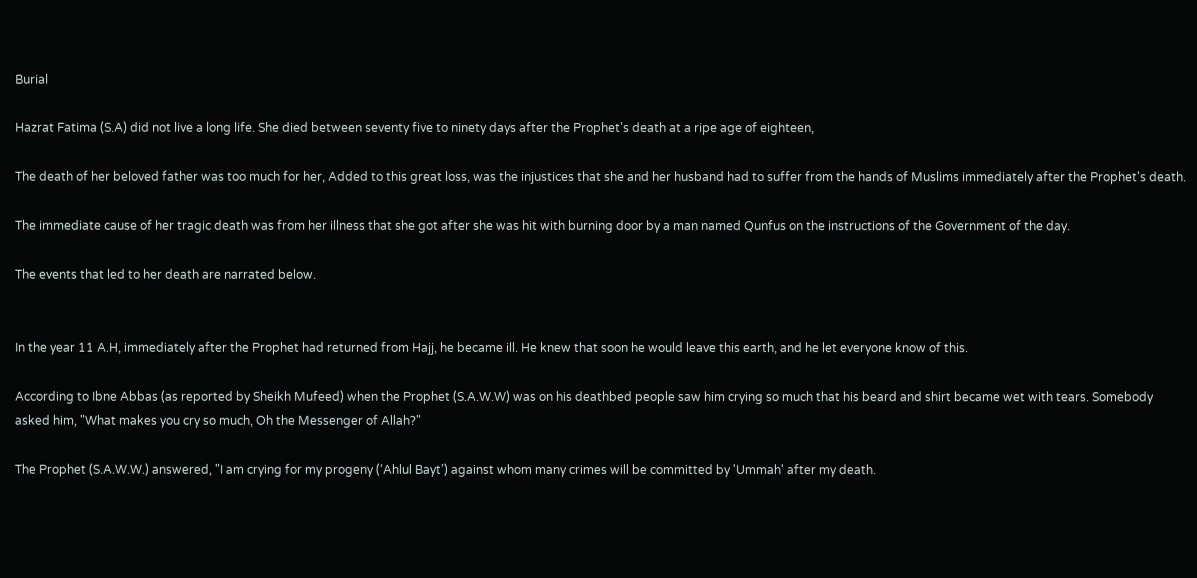Burial

Hazrat Fatima (S.A) did not live a long life. She died between seventy five to ninety days after the Prophet's death at a ripe age of eighteen,

The death of her beloved father was too much for her, Added to this great loss, was the injustices that she and her husband had to suffer from the hands of Muslims immediately after the Prophet's death.

The immediate cause of her tragic death was from her illness that she got after she was hit with burning door by a man named Qunfus on the instructions of the Government of the day.

The events that led to her death are narrated below.


In the year 11 A.H, immediately after the Prophet had returned from Hajj, he became ill. He knew that soon he would leave this earth, and he let everyone know of this.

According to Ibne Abbas (as reported by Sheikh Mufeed) when the Prophet (S.A.W.W) was on his deathbed people saw him crying so much that his beard and shirt became wet with tears. Somebody asked him, "What makes you cry so much, Oh the Messenger of Allah?"

The Prophet (S.A.W.W.) answered, "I am crying for my progeny (‘Ahlul Bayt’) against whom many crimes will be committed by 'Ummah' after my death.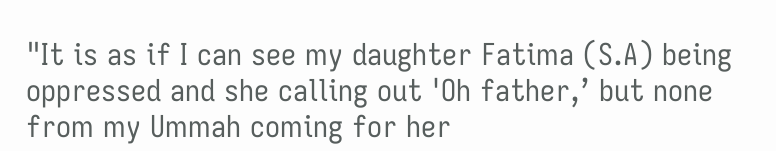"It is as if I can see my daughter Fatima (S.A) being oppressed and she calling out 'Oh father,’ but none from my Ummah coming for her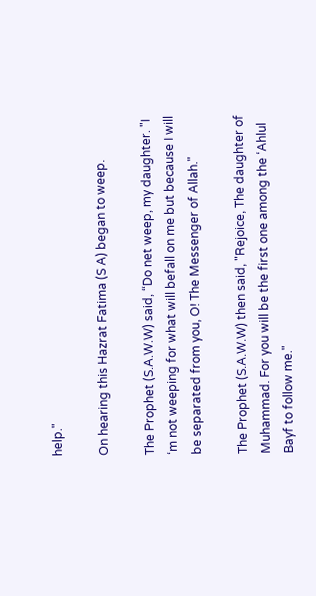help."

On hearing this Hazrat Fatima (S A) began to weep.

The Prophet (S.A.W.W) said, “Do net weep, my daughter. "I ‘m not weeping for what will befall on me but because I will be separated from you, O! The Messenger of Allah."

The Prophet (S.A.W.W) then said, "Rejoice, The daughter of Muhammad. For you will be the first one among the ‘Ahlul Bayf to follow me."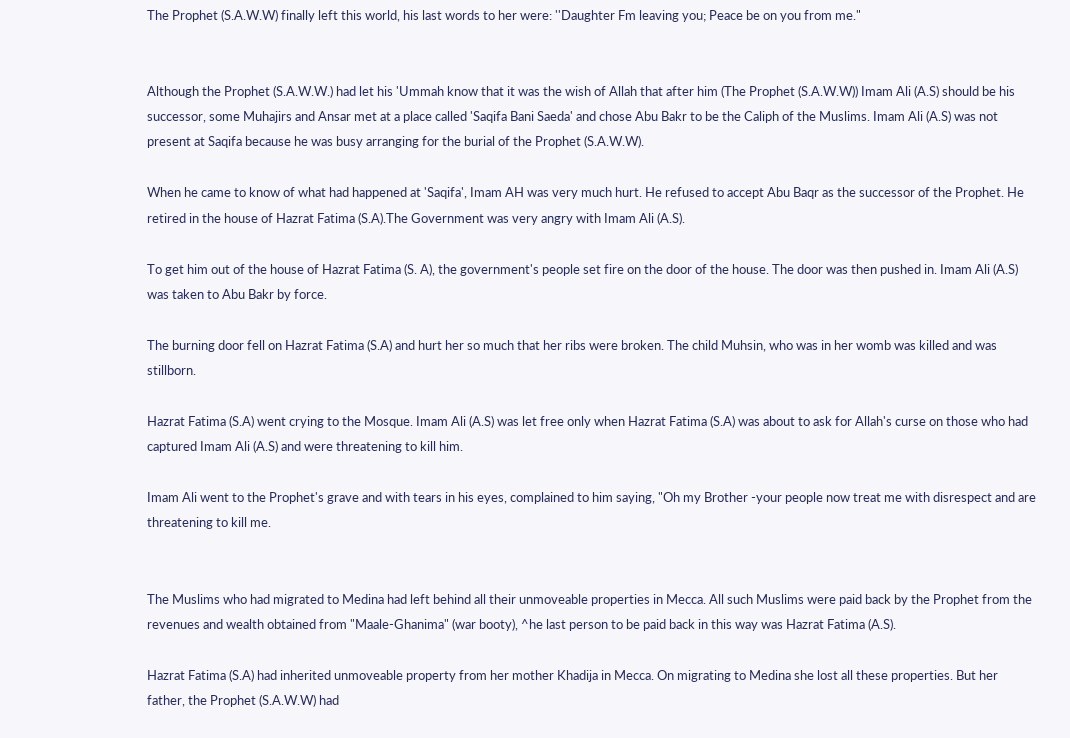The Prophet (S.A.W.W) finally left this world, his last words to her were: ''Daughter Fm leaving you; Peace be on you from me."


Although the Prophet (S.A.W.W.) had let his 'Ummah know that it was the wish of Allah that after him (The Prophet (S.A.W.W)) Imam Ali (A.S) should be his successor, some Muhajirs and Ansar met at a place called 'Saqifa Bani Saeda' and chose Abu Bakr to be the Caliph of the Muslims. Imam Ali (A.S) was not present at Saqifa because he was busy arranging for the burial of the Prophet (S.A.W.W).

When he came to know of what had happened at 'Saqifa', Imam AH was very much hurt. He refused to accept Abu Baqr as the successor of the Prophet. He retired in the house of Hazrat Fatima (S.A).The Government was very angry with Imam Ali (A.S).

To get him out of the house of Hazrat Fatima (S. A), the government's people set fire on the door of the house. The door was then pushed in. Imam Ali (A.S) was taken to Abu Bakr by force.

The burning door fell on Hazrat Fatima (S.A) and hurt her so much that her ribs were broken. The child Muhsin, who was in her womb was killed and was stillborn.

Hazrat Fatima (S.A) went crying to the Mosque. Imam Ali (A.S) was let free only when Hazrat Fatima (S.A) was about to ask for Allah's curse on those who had captured Imam Ali (A.S) and were threatening to kill him.

Imam Ali went to the Prophet's grave and with tears in his eyes, complained to him saying, "Oh my Brother -your people now treat me with disrespect and are threatening to kill me.


The Muslims who had migrated to Medina had left behind all their unmoveable properties in Mecca. All such Muslims were paid back by the Prophet from the revenues and wealth obtained from "Maale-Ghanima" (war booty), ^he last person to be paid back in this way was Hazrat Fatima (A.S).

Hazrat Fatima (S.A) had inherited unmoveable property from her mother Khadija in Mecca. On migrating to Medina she lost all these properties. But her father, the Prophet (S.A.W.W) had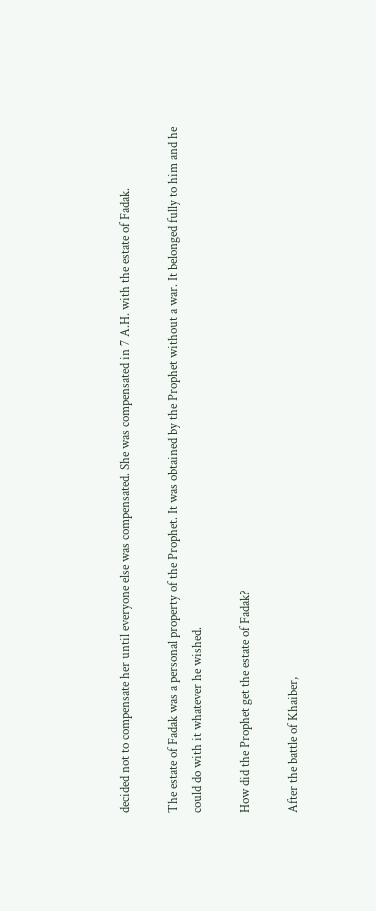decided not to compensate her until everyone else was compensated. She was compensated in 7 A.H. with the estate of Fadak.

The estate of Fadak was a personal property of the Prophet. It was obtained by the Prophet without a war. It belonged fully to him and he could do with it whatever he wished.

How did the Prophet get the estate of Fadak?

After the battle of Khaiber,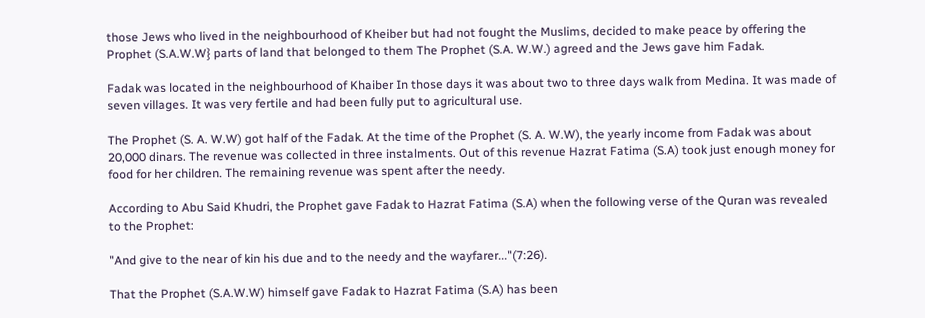those Jews who lived in the neighbourhood of Kheiber but had not fought the Muslims, decided to make peace by offering the Prophet (S.A.W.W} parts of land that belonged to them The Prophet (S.A. W.W.) agreed and the Jews gave him Fadak.

Fadak was located in the neighbourhood of Khaiber In those days it was about two to three days walk from Medina. It was made of seven villages. It was very fertile and had been fully put to agricultural use.

The Prophet (S. A. W.W) got half of the Fadak. At the time of the Prophet (S. A. W.W), the yearly income from Fadak was about 20,000 dinars. The revenue was collected in three instalments. Out of this revenue Hazrat Fatima (S.A) took just enough money for food for her children. The remaining revenue was spent after the needy.

According to Abu Said Khudri, the Prophet gave Fadak to Hazrat Fatima (S.A) when the following verse of the Quran was revealed to the Prophet:

"And give to the near of kin his due and to the needy and the wayfarer..."(7:26).

That the Prophet (S.A.W.W) himself gave Fadak to Hazrat Fatima (S.A) has been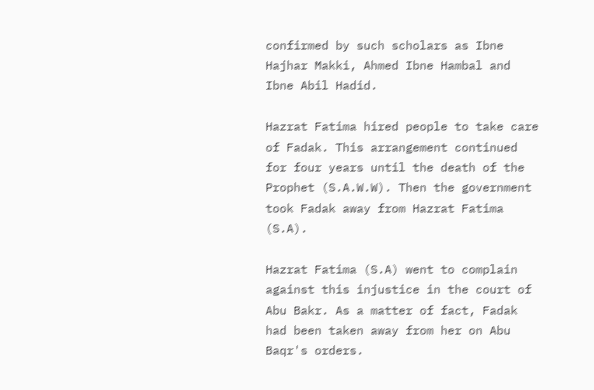confirmed by such scholars as Ibne Hajhar Makki, Ahmed Ibne Hambal and Ibne Abil Hadid.

Hazrat Fatima hired people to take care of Fadak. This arrangement continued for four years until the death of the Prophet (S.A.W.W). Then the government took Fadak away from Hazrat Fatima (S.A).

Hazrat Fatima (S.A) went to complain against this injustice in the court of Abu Bakr. As a matter of fact, Fadak had been taken away from her on Abu Baqr's orders.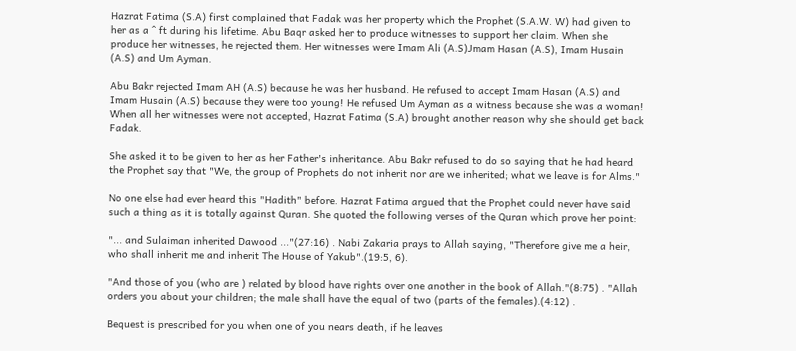Hazrat Fatima (S.A) first complained that Fadak was her property which the Prophet (S.A.W. W) had given to her as a ^ ft during his lifetime. Abu Baqr asked her to produce witnesses to support her claim. When she produce her witnesses, he rejected them. Her witnesses were Imam Ali (A.S)Jmam Hasan (A.S), Imam Husain (A.S) and Um Ayman.

Abu Bakr rejected Imam AH (A.S) because he was her husband. He refused to accept Imam Hasan (A.S) and Imam Husain (A.S) because they were too young! He refused Um Ayman as a witness because she was a woman! When all her witnesses were not accepted, Hazrat Fatima (S.A) brought another reason why she should get back Fadak.

She asked it to be given to her as her Father's inheritance. Abu Bakr refused to do so saying that he had heard the Prophet say that "We, the group of Prophets do not inherit nor are we inherited; what we leave is for Alms."

No one else had ever heard this "Hadith" before. Hazrat Fatima argued that the Prophet could never have said such a thing as it is totally against Quran. She quoted the following verses of the Quran which prove her point:

"... and Sulaiman inherited Dawood ..."(27:16) . Nabi Zakaria prays to Allah saying, "Therefore give me a heir, who shall inherit me and inherit The House of Yakub".(19:5, 6).

"And those of you (who are ) related by blood have rights over one another in the book of Allah."(8:75) . "Allah orders you about your children; the male shall have the equal of two (parts of the females).(4:12) .

Bequest is prescribed for you when one of you nears death, if he leaves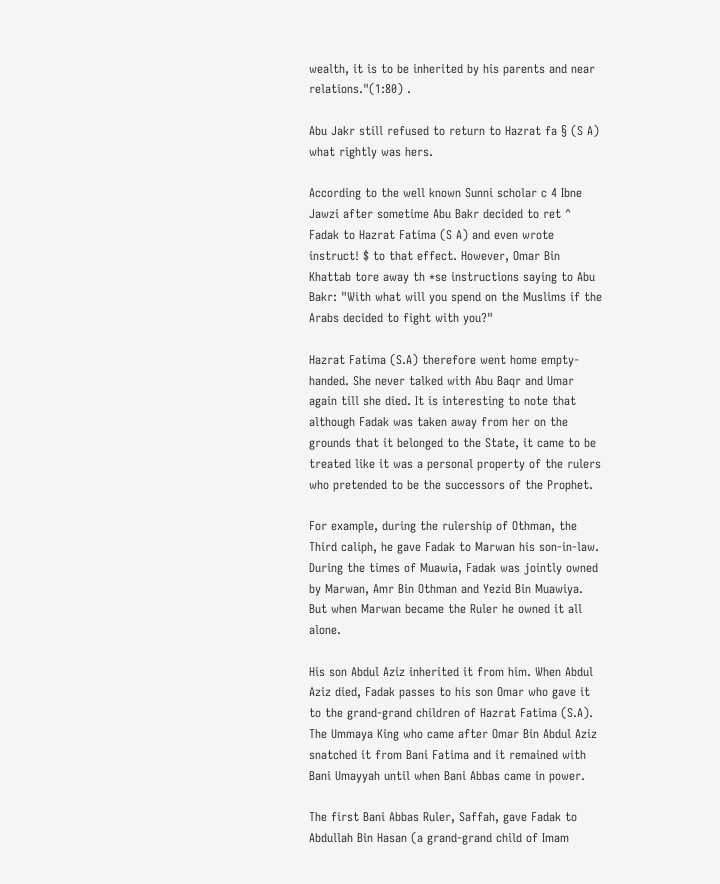wealth, it is to be inherited by his parents and near relations."(1:80) .

Abu Jakr still refused to return to Hazrat fa § (S A) what rightly was hers.

According to the well known Sunni scholar c 4 Ibne Jawzi after sometime Abu Bakr decided to ret ^ Fadak to Hazrat Fatima (S A) and even wrote instruct! $ to that effect. However, Omar Bin Khattab tore away th *se instructions saying to Abu Bakr: "With what will you spend on the Muslims if the Arabs decided to fight with you?"

Hazrat Fatima (S.A) therefore went home empty-handed. She never talked with Abu Baqr and Umar again till she died. It is interesting to note that although Fadak was taken away from her on the grounds that it belonged to the State, it came to be treated like it was a personal property of the rulers who pretended to be the successors of the Prophet.

For example, during the rulership of Othman, the Third caliph, he gave Fadak to Marwan his son-in-law. During the times of Muawia, Fadak was jointly owned by Marwan, Amr Bin Othman and Yezid Bin Muawiya. But when Marwan became the Ruler he owned it all alone.

His son Abdul Aziz inherited it from him. When Abdul Aziz died, Fadak passes to his son Omar who gave it to the grand-grand children of Hazrat Fatima (S.A). The Ummaya King who came after Omar Bin Abdul Aziz snatched it from Bani Fatima and it remained with Bani Umayyah until when Bani Abbas came in power.

The first Bani Abbas Ruler, Saffah, gave Fadak to Abdullah Bin Hasan (a grand-grand child of Imam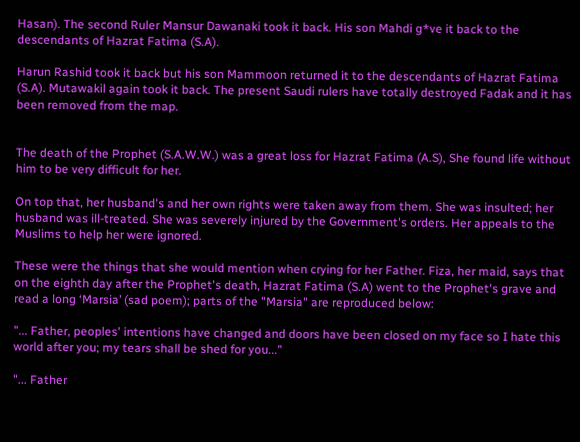Hasan). The second Ruler Mansur Dawanaki took it back. His son Mahdi g*ve it back to the descendants of Hazrat Fatima (S.A).

Harun Rashid took it back but his son Mammoon returned it to the descendants of Hazrat Fatima (S.A). Mutawakil again took it back. The present Saudi rulers have totally destroyed Fadak and it has been removed from the map.


The death of the Prophet (S.A.W.W.) was a great loss for Hazrat Fatima (A.S), She found life without him to be very difficult for her.

On top that, her husband's and her own rights were taken away from them. She was insulted; her husband was ill-treated. She was severely injured by the Government's orders. Her appeals to the Muslims to help her were ignored.

These were the things that she would mention when crying for her Father. Fiza, her maid, says that on the eighth day after the Prophet's death, Hazrat Fatima (S.A) went to the Prophet's grave and read a long ‘Marsia’ (sad poem); parts of the "Marsia" are reproduced below:

"... Father, peoples' intentions have changed and doors have been closed on my face so I hate this world after you; my tears shall be shed for you..."

"... Father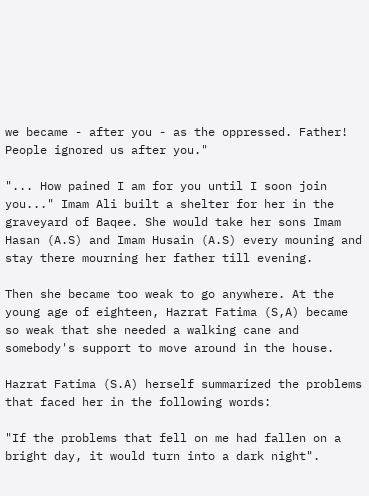we became - after you - as the oppressed. Father! People ignored us after you."

"... How pained I am for you until I soon join you..." Imam Ali built a shelter for her in the graveyard of Baqee. She would take her sons Imam Hasan (A.S) and Imam Husain (A.S) every mouning and stay there mourning her father till evening.

Then she became too weak to go anywhere. At the young age of eighteen, Hazrat Fatima (S,A) became so weak that she needed a walking cane and somebody's support to move around in the house.

Hazrat Fatima (S.A) herself summarized the problems that faced her in the following words:

"If the problems that fell on me had fallen on a bright day, it would turn into a dark night".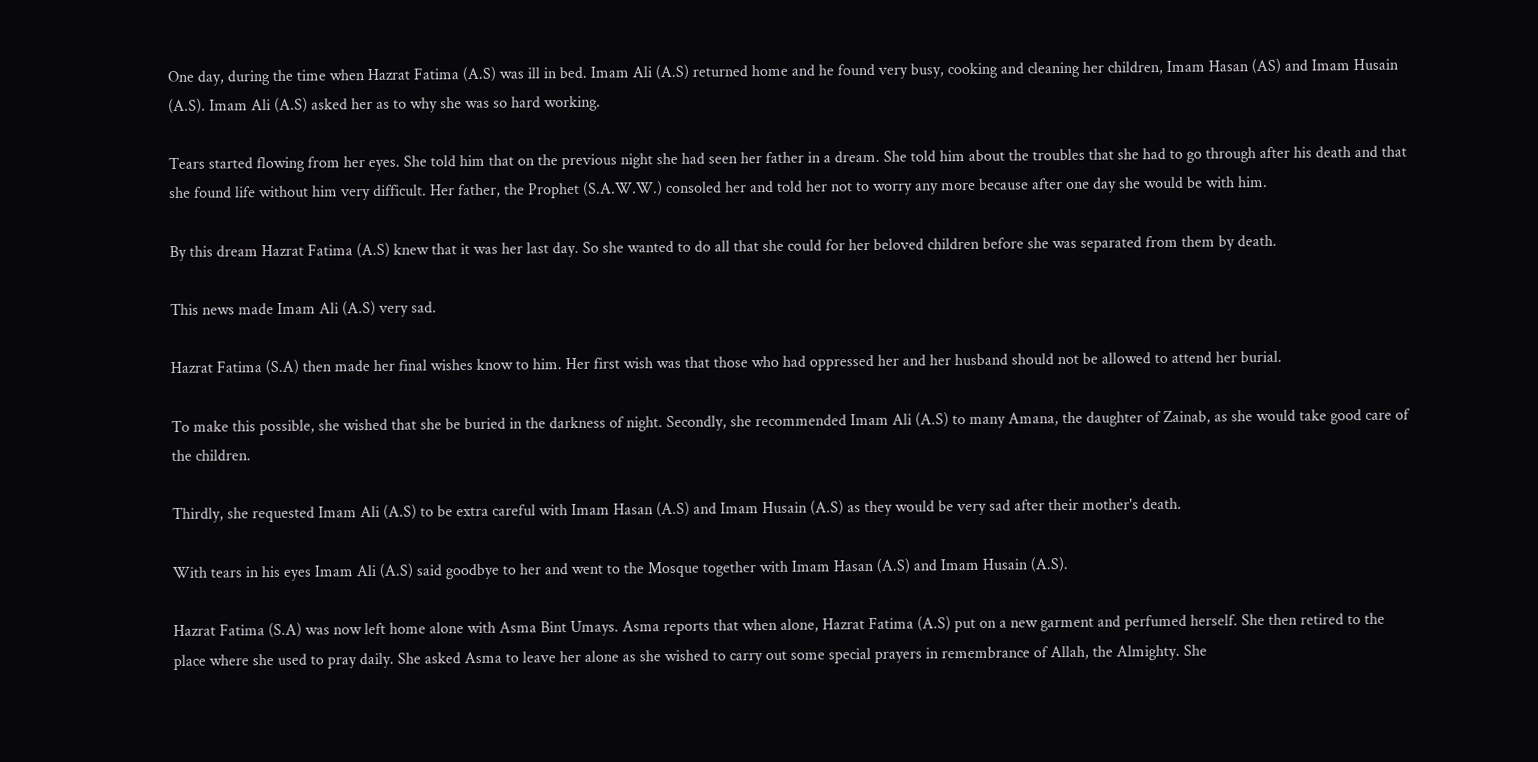One day, during the time when Hazrat Fatima (A.S) was ill in bed. Imam Ali (A.S) returned home and he found very busy, cooking and cleaning her children, Imam Hasan (AS) and Imam Husain (A.S). Imam Ali (A.S) asked her as to why she was so hard working.

Tears started flowing from her eyes. She told him that on the previous night she had seen her father in a dream. She told him about the troubles that she had to go through after his death and that she found life without him very difficult. Her father, the Prophet (S.A.W.W.) consoled her and told her not to worry any more because after one day she would be with him.

By this dream Hazrat Fatima (A.S) knew that it was her last day. So she wanted to do all that she could for her beloved children before she was separated from them by death.

This news made Imam Ali (A.S) very sad.

Hazrat Fatima (S.A) then made her final wishes know to him. Her first wish was that those who had oppressed her and her husband should not be allowed to attend her burial.

To make this possible, she wished that she be buried in the darkness of night. Secondly, she recommended Imam Ali (A.S) to many Amana, the daughter of Zainab, as she would take good care of the children.

Thirdly, she requested Imam Ali (A.S) to be extra careful with Imam Hasan (A.S) and Imam Husain (A.S) as they would be very sad after their mother's death.

With tears in his eyes Imam Ali (A.S) said goodbye to her and went to the Mosque together with Imam Hasan (A.S) and Imam Husain (A.S).

Hazrat Fatima (S.A) was now left home alone with Asma Bint Umays. Asma reports that when alone, Hazrat Fatima (A.S) put on a new garment and perfumed herself. She then retired to the place where she used to pray daily. She asked Asma to leave her alone as she wished to carry out some special prayers in remembrance of Allah, the Almighty. She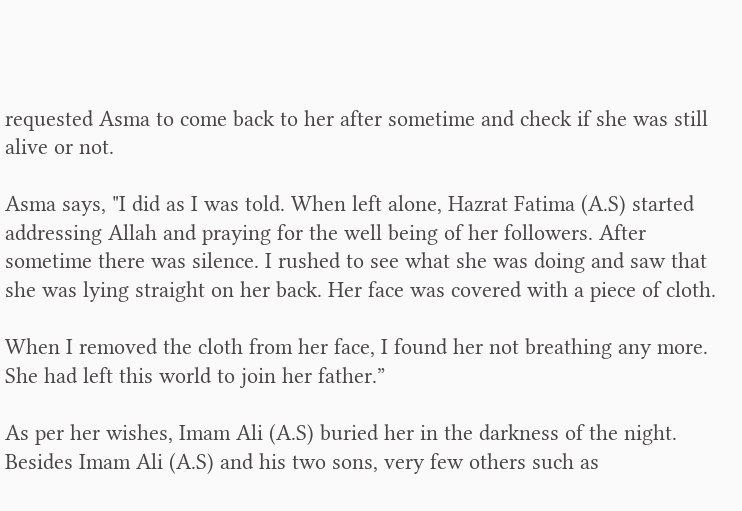requested Asma to come back to her after sometime and check if she was still alive or not.

Asma says, "I did as I was told. When left alone, Hazrat Fatima (A.S) started addressing Allah and praying for the well being of her followers. After sometime there was silence. I rushed to see what she was doing and saw that she was lying straight on her back. Her face was covered with a piece of cloth.

When I removed the cloth from her face, I found her not breathing any more. She had left this world to join her father.”

As per her wishes, Imam Ali (A.S) buried her in the darkness of the night. Besides Imam Ali (A.S) and his two sons, very few others such as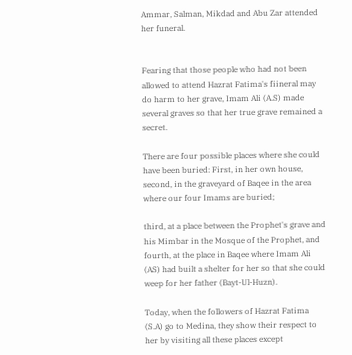Ammar, Salman, Mikdad and Abu Zar attended her funeral.


Fearing that those people who had not been allowed to attend Hazrat Fatima's fiineral may do harm to her grave, Imam Ali (A.S) made several graves so that her true grave remained a secret.

There are four possible places where she could have been buried: First, in her own house, second, in the graveyard of Baqee in the area where our four Imams are buried;

third, at a place between the Prophet's grave and his Mimbar in the Mosque of the Prophet, and fourth, at the place in Baqee where Imam Ali (AS) had built a shelter for her so that she could weep for her father (Bayt-Ul-Huzn).

Today, when the followers of Hazrat Fatima (S.A) go to Medina, they show their respect to her by visiting all these places except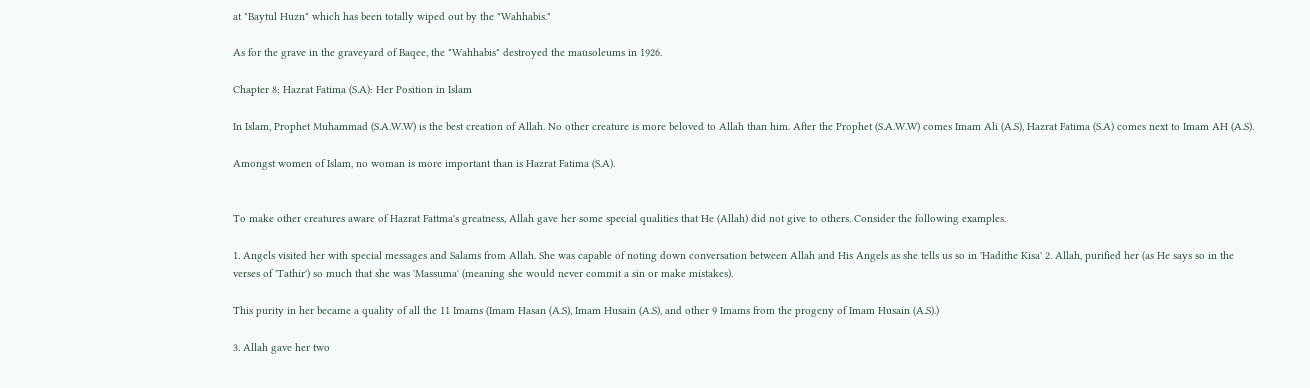at "Baytul Huzn" which has been totally wiped out by the "Wahhabis."

As for the grave in the graveyard of Baqee, the "Wahhabis" destroyed the mausoleums in 1926.

Chapter 8: Hazrat Fatima (S.A): Her Position in Islam

In Islam, Prophet Muhammad (S.A.W.W) is the best creation of Allah. No other creature is more beloved to Allah than him. After the Prophet (S.A.W.W) comes Imam Ali (A.S), Hazrat Fatima (S.A) comes next to Imam AH (A.S).

Amongst women of Islam, no woman is more important than is Hazrat Fatima (S.A).


To make other creatures aware of Hazrat Fattma's greatness, Allah gave her some special qualities that He (Allah) did not give to others. Consider the following examples.

1. Angels visited her with special messages and Salams from Allah. She was capable of noting down conversation between Allah and His Angels as she tells us so in 'Hadithe Kisa' 2. Allah, purified her (as He says so in the verses of 'Tathir') so much that she was 'Massuma' (meaning she would never commit a sin or make mistakes).

This purity in her became a quality of all the 11 Imams (Imam Hasan (A.S), Imam Husain (A.S), and other 9 Imams from the progeny of Imam Husain (A.S).)

3. Allah gave her two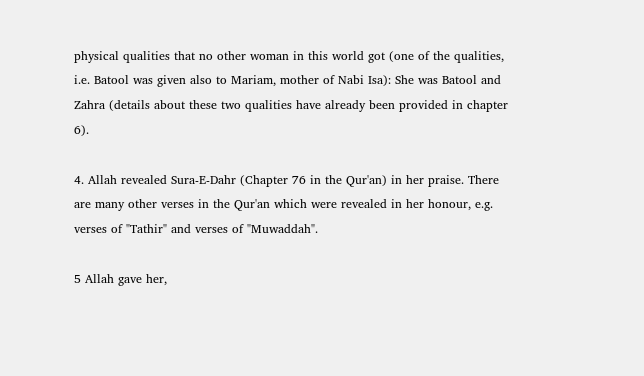physical qualities that no other woman in this world got (one of the qualities, i.e. Batool was given also to Mariam, mother of Nabi Isa): She was Batool and Zahra (details about these two qualities have already been provided in chapter 6).

4. Allah revealed Sura-E-Dahr (Chapter 76 in the Qur'an) in her praise. There are many other verses in the Qur'an which were revealed in her honour, e.g. verses of "Tathir" and verses of "Muwaddah".

5 Allah gave her,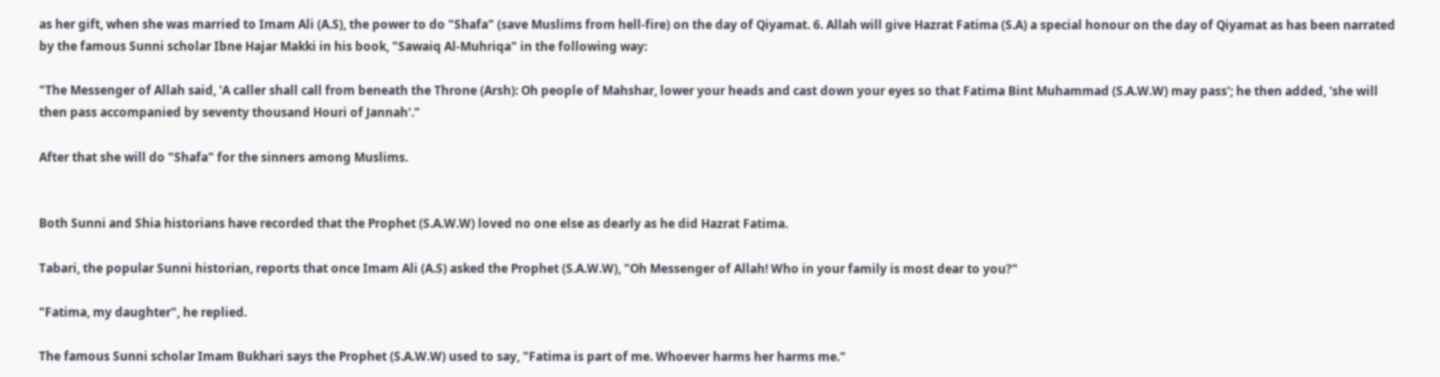as her gift, when she was married to Imam Ali (A.S), the power to do "Shafa" (save Muslims from hell-fire) on the day of Qiyamat. 6. Allah will give Hazrat Fatima (S.A) a special honour on the day of Qiyamat as has been narrated by the famous Sunni scholar Ibne Hajar Makki in his book, "Sawaiq Al-Muhriqa" in the following way:

"The Messenger of Allah said, 'A caller shall call from beneath the Throne (Arsh): Oh people of Mahshar, lower your heads and cast down your eyes so that Fatima Bint Muhammad (S.A.W.W) may pass'; he then added, 'she will then pass accompanied by seventy thousand Houri of Jannah'."

After that she will do "Shafa" for the sinners among Muslims.


Both Sunni and Shia historians have recorded that the Prophet (S.A.W.W) loved no one else as dearly as he did Hazrat Fatima.

Tabari, the popular Sunni historian, reports that once Imam Ali (A.S) asked the Prophet (S.A.W.W), "Oh Messenger of Allah! Who in your family is most dear to you?"

"Fatima, my daughter", he replied.

The famous Sunni scholar Imam Bukhari says the Prophet (S.A.W.W) used to say, "Fatima is part of me. Whoever harms her harms me."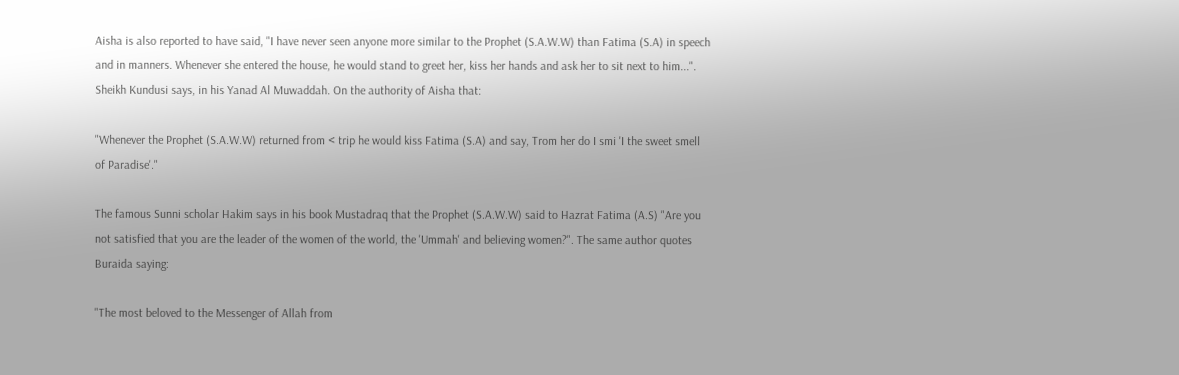Aisha is also reported to have said, "I have never seen anyone more similar to the Prophet (S.A.W.W) than Fatima (S.A) in speech and in manners. Whenever she entered the house, he would stand to greet her, kiss her hands and ask her to sit next to him...". Sheikh Kundusi says, in his Yanad Al Muwaddah. On the authority of Aisha that:

"Whenever the Prophet (S.A.W.W) returned from < trip he would kiss Fatima (S.A) and say, Trom her do I smi 'I the sweet smell of Paradise'."

The famous Sunni scholar Hakim says in his book Mustadraq that the Prophet (S.A.W.W) said to Hazrat Fatima (A.S) "Are you not satisfied that you are the leader of the women of the world, the 'Ummah' and believing women?". The same author quotes Buraida saying:

"The most beloved to the Messenger of Allah from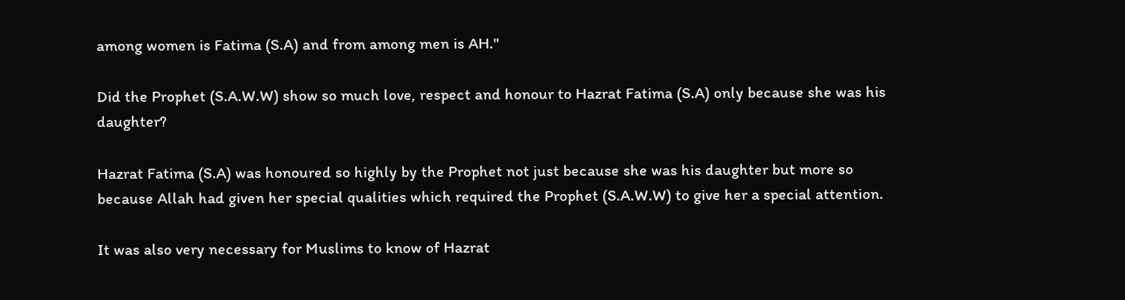among women is Fatima (S.A) and from among men is AH."

Did the Prophet (S.A.W.W) show so much love, respect and honour to Hazrat Fatima (S.A) only because she was his daughter?

Hazrat Fatima (S.A) was honoured so highly by the Prophet not just because she was his daughter but more so because Allah had given her special qualities which required the Prophet (S.A.W.W) to give her a special attention.

It was also very necessary for Muslims to know of Hazrat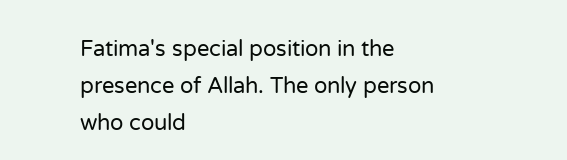Fatima's special position in the presence of Allah. The only person who could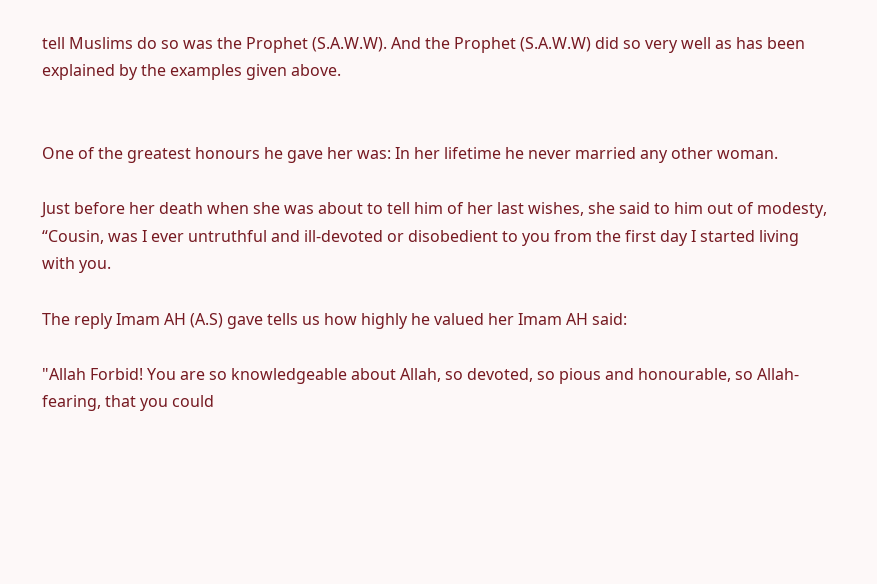tell Muslims do so was the Prophet (S.A.W.W). And the Prophet (S.A.W.W) did so very well as has been explained by the examples given above.


One of the greatest honours he gave her was: In her lifetime he never married any other woman.

Just before her death when she was about to tell him of her last wishes, she said to him out of modesty, “Cousin, was I ever untruthful and ill-devoted or disobedient to you from the first day I started living with you.

The reply Imam AH (A.S) gave tells us how highly he valued her Imam AH said:

"Allah Forbid! You are so knowledgeable about Allah, so devoted, so pious and honourable, so Allah-fearing, that you could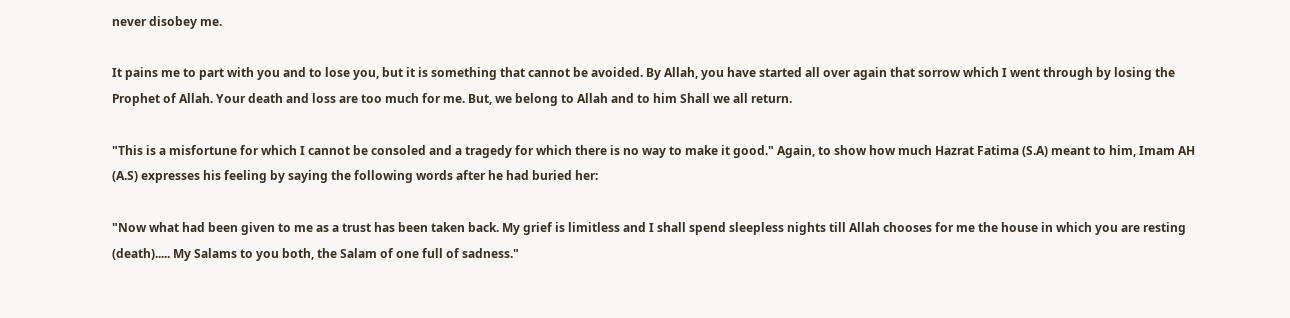never disobey me.

It pains me to part with you and to lose you, but it is something that cannot be avoided. By Allah, you have started all over again that sorrow which I went through by losing the Prophet of Allah. Your death and loss are too much for me. But, we belong to Allah and to him Shall we all return.

"This is a misfortune for which I cannot be consoled and a tragedy for which there is no way to make it good." Again, to show how much Hazrat Fatima (S.A) meant to him, Imam AH (A.S) expresses his feeling by saying the following words after he had buried her:

"Now what had been given to me as a trust has been taken back. My grief is limitless and I shall spend sleepless nights till Allah chooses for me the house in which you are resting (death)..... My Salams to you both, the Salam of one full of sadness."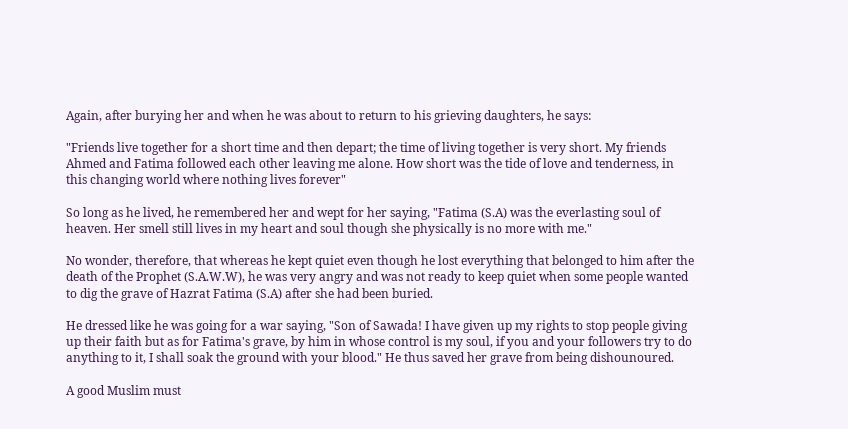Again, after burying her and when he was about to return to his grieving daughters, he says:

"Friends live together for a short time and then depart; the time of living together is very short. My friends Ahmed and Fatima followed each other leaving me alone. How short was the tide of love and tenderness, in this changing world where nothing lives forever"

So long as he lived, he remembered her and wept for her saying, "Fatima (S.A) was the everlasting soul of heaven. Her smell still lives in my heart and soul though she physically is no more with me."

No wonder, therefore, that whereas he kept quiet even though he lost everything that belonged to him after the death of the Prophet (S.A.W.W), he was very angry and was not ready to keep quiet when some people wanted to dig the grave of Hazrat Fatima (S.A) after she had been buried.

He dressed like he was going for a war saying, "Son of Sawada! I have given up my rights to stop people giving up their faith but as for Fatima's grave, by him in whose control is my soul, if you and your followers try to do anything to it, I shall soak the ground with your blood." He thus saved her grave from being dishounoured.

A good Muslim must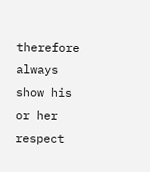therefore always show his or her respect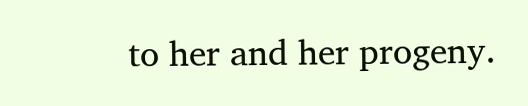to her and her progeny.